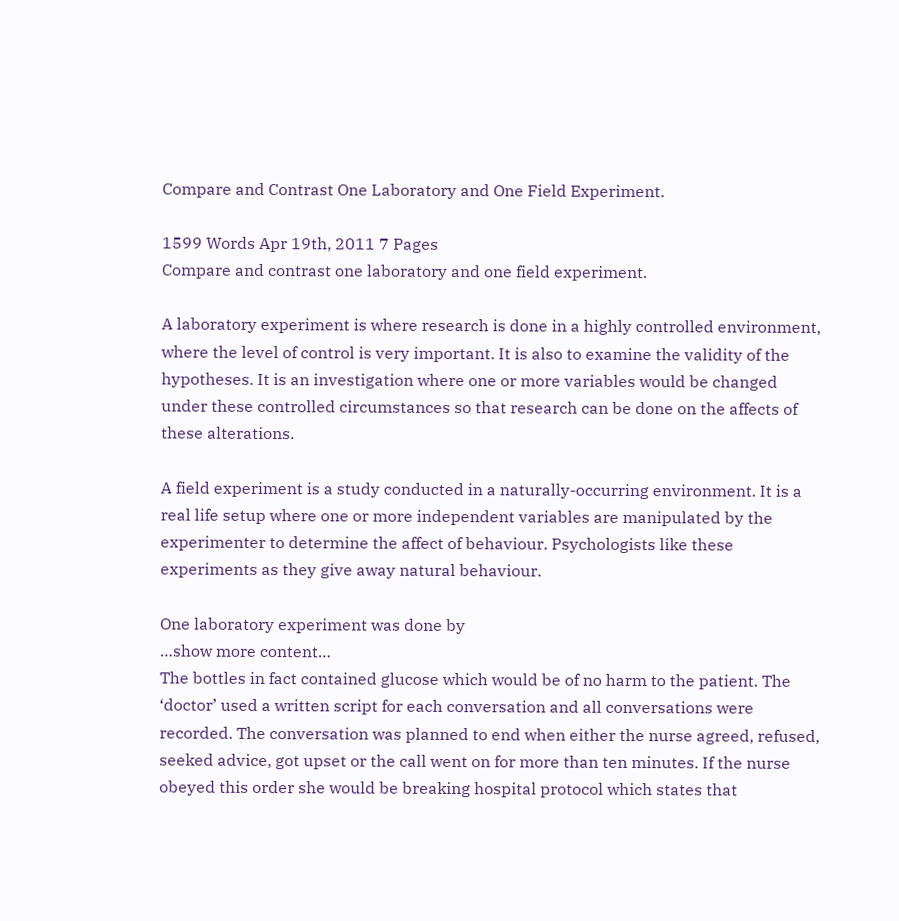Compare and Contrast One Laboratory and One Field Experiment.

1599 Words Apr 19th, 2011 7 Pages
Compare and contrast one laboratory and one field experiment.

A laboratory experiment is where research is done in a highly controlled environment, where the level of control is very important. It is also to examine the validity of the hypotheses. It is an investigation where one or more variables would be changed under these controlled circumstances so that research can be done on the affects of these alterations.

A field experiment is a study conducted in a naturally-occurring environment. It is a real life setup where one or more independent variables are manipulated by the experimenter to determine the affect of behaviour. Psychologists like these experiments as they give away natural behaviour.

One laboratory experiment was done by
…show more content…
The bottles in fact contained glucose which would be of no harm to the patient. The ‘doctor’ used a written script for each conversation and all conversations were recorded. The conversation was planned to end when either the nurse agreed, refused, seeked advice, got upset or the call went on for more than ten minutes. If the nurse obeyed this order she would be breaking hospital protocol which states that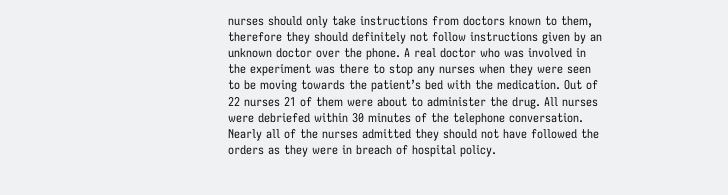nurses should only take instructions from doctors known to them, therefore they should definitely not follow instructions given by an unknown doctor over the phone. A real doctor who was involved in the experiment was there to stop any nurses when they were seen to be moving towards the patient’s bed with the medication. Out of 22 nurses 21 of them were about to administer the drug. All nurses were debriefed within 30 minutes of the telephone conversation. Nearly all of the nurses admitted they should not have followed the orders as they were in breach of hospital policy.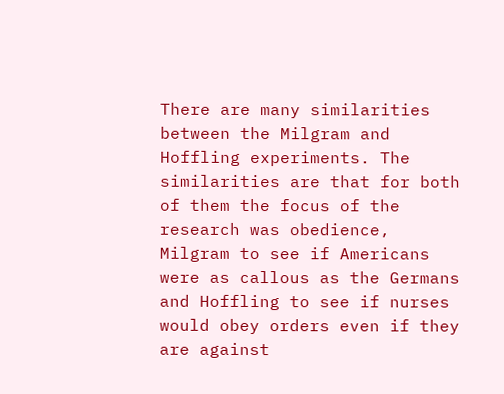There are many similarities between the Milgram and Hoffling experiments. The similarities are that for both of them the focus of the research was obedience, Milgram to see if Americans were as callous as the Germans and Hoffling to see if nurses would obey orders even if they are against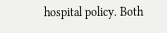hospital policy. Both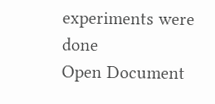experiments were done
Open Document